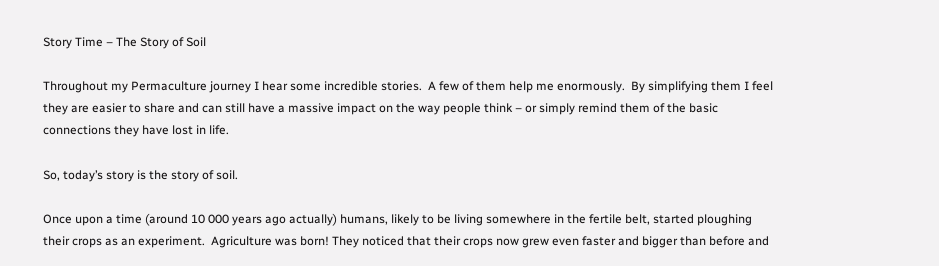Story Time – The Story of Soil

Throughout my Permaculture journey I hear some incredible stories.  A few of them help me enormously.  By simplifying them I feel they are easier to share and can still have a massive impact on the way people think – or simply remind them of the basic connections they have lost in life.

So, today’s story is the story of soil.

Once upon a time (around 10 000 years ago actually) humans, likely to be living somewhere in the fertile belt, started ploughing their crops as an experiment.  Agriculture was born! They noticed that their crops now grew even faster and bigger than before and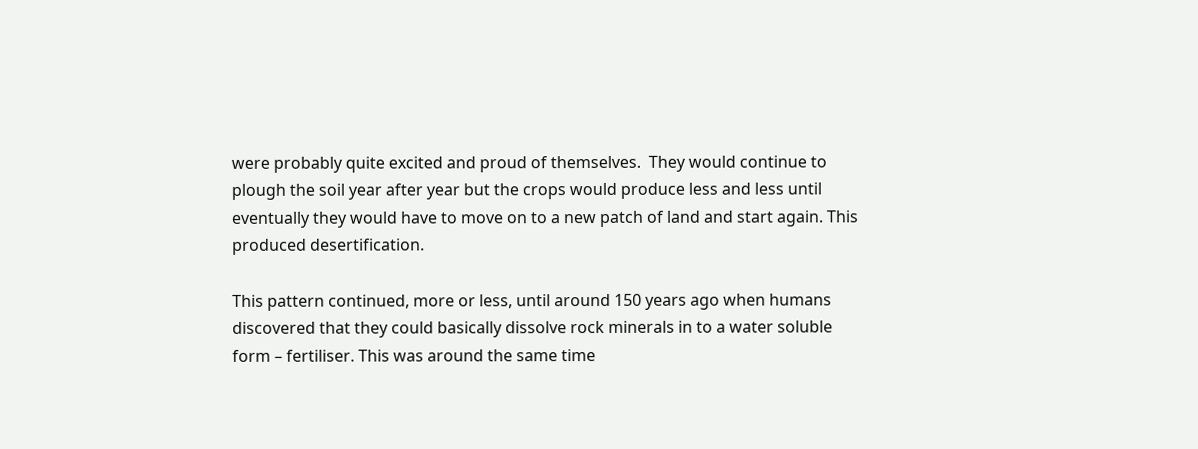were probably quite excited and proud of themselves.  They would continue to plough the soil year after year but the crops would produce less and less until eventually they would have to move on to a new patch of land and start again. This produced desertification.

This pattern continued, more or less, until around 150 years ago when humans discovered that they could basically dissolve rock minerals in to a water soluble form – fertiliser. This was around the same time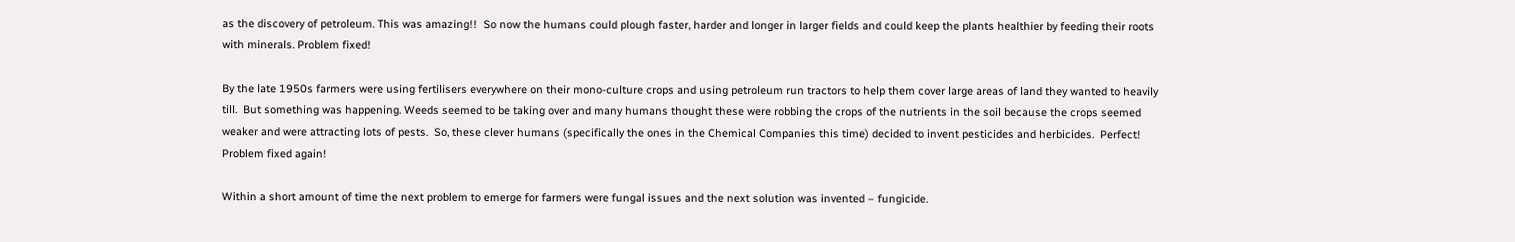as the discovery of petroleum. This was amazing!!  So now the humans could plough faster, harder and longer in larger fields and could keep the plants healthier by feeding their roots with minerals. Problem fixed!

By the late 1950s farmers were using fertilisers everywhere on their mono-culture crops and using petroleum run tractors to help them cover large areas of land they wanted to heavily till.  But something was happening. Weeds seemed to be taking over and many humans thought these were robbing the crops of the nutrients in the soil because the crops seemed weaker and were attracting lots of pests.  So, these clever humans (specifically the ones in the Chemical Companies this time) decided to invent pesticides and herbicides.  Perfect! Problem fixed again!

Within a short amount of time the next problem to emerge for farmers were fungal issues and the next solution was invented – fungicide.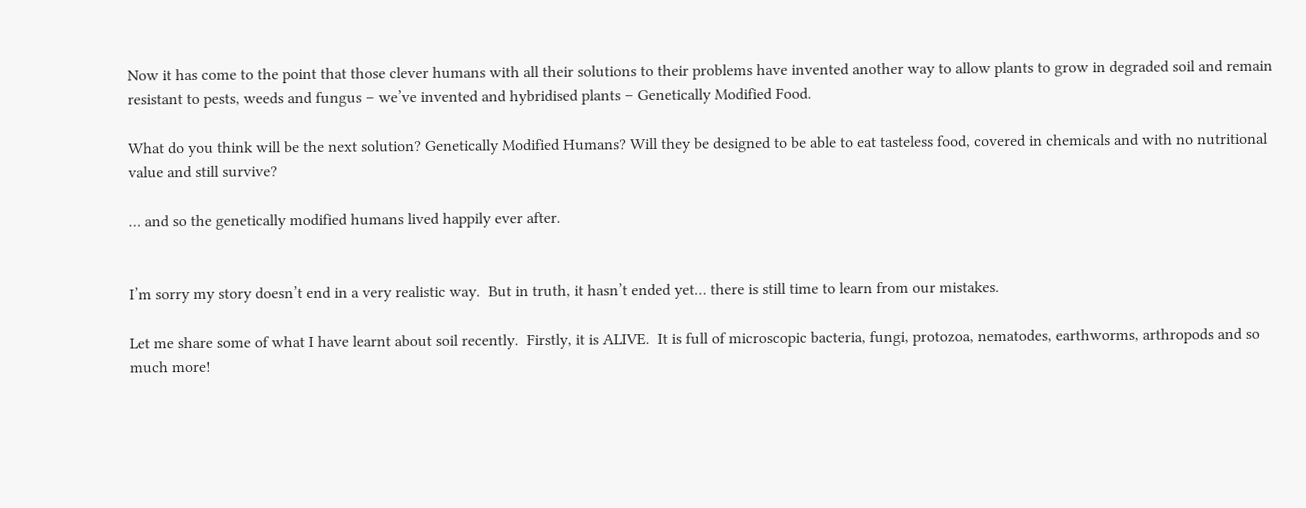Now it has come to the point that those clever humans with all their solutions to their problems have invented another way to allow plants to grow in degraded soil and remain resistant to pests, weeds and fungus – we’ve invented and hybridised plants – Genetically Modified Food.

What do you think will be the next solution? Genetically Modified Humans? Will they be designed to be able to eat tasteless food, covered in chemicals and with no nutritional value and still survive?

… and so the genetically modified humans lived happily ever after.


I’m sorry my story doesn’t end in a very realistic way.  But in truth, it hasn’t ended yet… there is still time to learn from our mistakes.

Let me share some of what I have learnt about soil recently.  Firstly, it is ALIVE.  It is full of microscopic bacteria, fungi, protozoa, nematodes, earthworms, arthropods and so much more!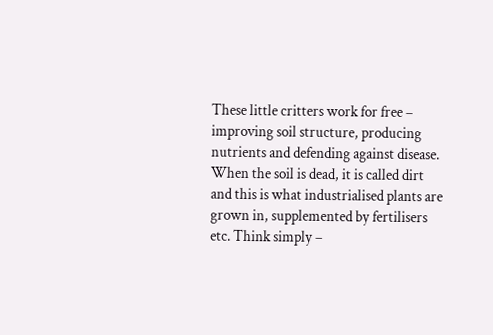These little critters work for free – improving soil structure, producing nutrients and defending against disease.  When the soil is dead, it is called dirt and this is what industrialised plants are grown in, supplemented by fertilisers etc. Think simply –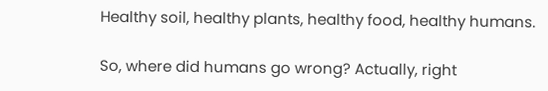Healthy soil, healthy plants, healthy food, healthy humans.

So, where did humans go wrong? Actually, right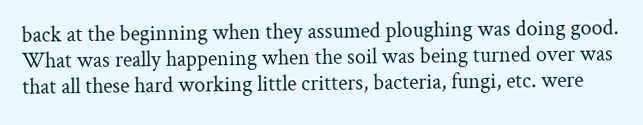back at the beginning when they assumed ploughing was doing good.  What was really happening when the soil was being turned over was that all these hard working little critters, bacteria, fungi, etc. were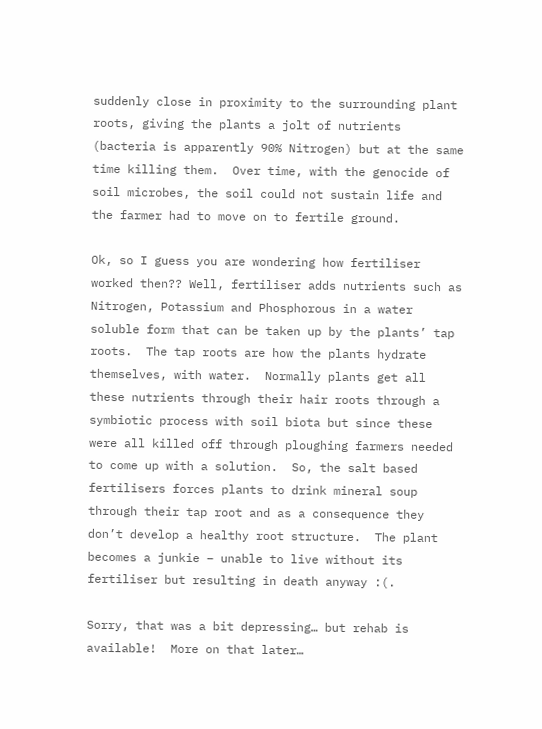suddenly close in proximity to the surrounding plant roots, giving the plants a jolt of nutrients (bacteria is apparently 90% Nitrogen) but at the same time killing them.  Over time, with the genocide of soil microbes, the soil could not sustain life and the farmer had to move on to fertile ground.

Ok, so I guess you are wondering how fertiliser worked then?? Well, fertiliser adds nutrients such as Nitrogen, Potassium and Phosphorous in a water soluble form that can be taken up by the plants’ tap roots.  The tap roots are how the plants hydrate themselves, with water.  Normally plants get all these nutrients through their hair roots through a symbiotic process with soil biota but since these were all killed off through ploughing farmers needed to come up with a solution.  So, the salt based fertilisers forces plants to drink mineral soup through their tap root and as a consequence they don’t develop a healthy root structure.  The plant becomes a junkie – unable to live without its fertiliser but resulting in death anyway :(.

Sorry, that was a bit depressing… but rehab is available!  More on that later…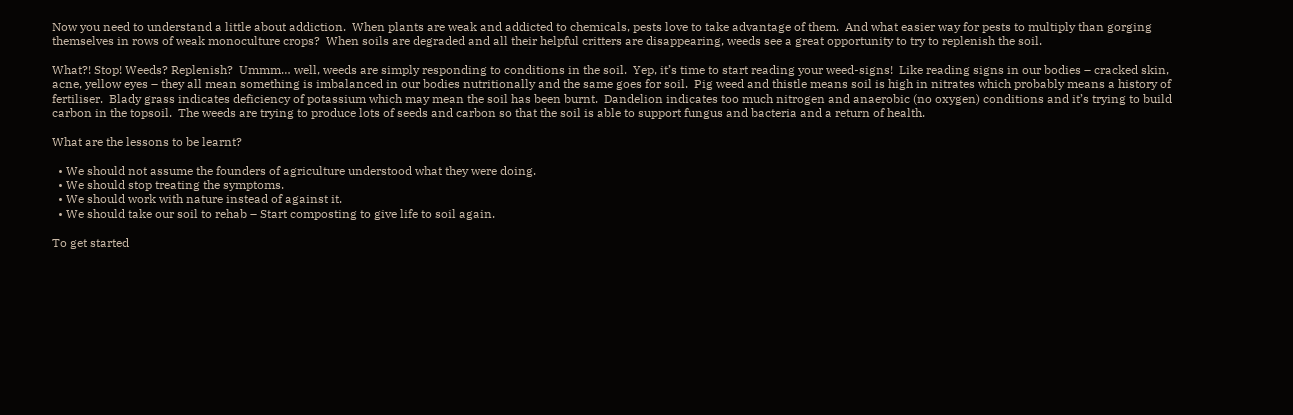Now you need to understand a little about addiction.  When plants are weak and addicted to chemicals, pests love to take advantage of them.  And what easier way for pests to multiply than gorging themselves in rows of weak monoculture crops?  When soils are degraded and all their helpful critters are disappearing, weeds see a great opportunity to try to replenish the soil.

What?! Stop! Weeds? Replenish?  Ummm… well, weeds are simply responding to conditions in the soil.  Yep, it’s time to start reading your weed-signs!  Like reading signs in our bodies – cracked skin, acne, yellow eyes – they all mean something is imbalanced in our bodies nutritionally and the same goes for soil.  Pig weed and thistle means soil is high in nitrates which probably means a history of fertiliser.  Blady grass indicates deficiency of potassium which may mean the soil has been burnt.  Dandelion indicates too much nitrogen and anaerobic (no oxygen) conditions and it’s trying to build carbon in the topsoil.  The weeds are trying to produce lots of seeds and carbon so that the soil is able to support fungus and bacteria and a return of health.

What are the lessons to be learnt?

  • We should not assume the founders of agriculture understood what they were doing.
  • We should stop treating the symptoms.
  • We should work with nature instead of against it.
  • We should take our soil to rehab – Start composting to give life to soil again.

To get started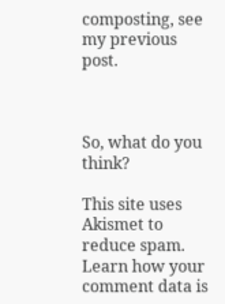composting, see my previous post.



So, what do you think?

This site uses Akismet to reduce spam. Learn how your comment data is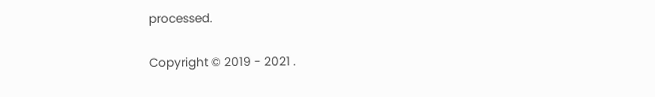processed.

Copyright © 2019 - 2021 .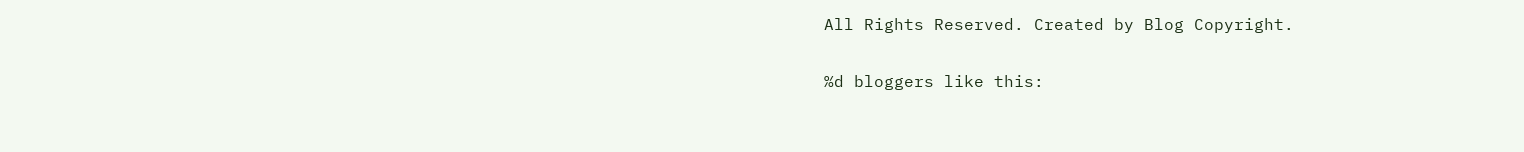All Rights Reserved. Created by Blog Copyright.

%d bloggers like this: